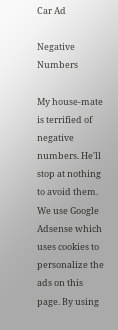Car Ad

Negative Numbers

My house-mate is terrified of negative numbers. He'll stop at nothing to avoid them.
We use Google Adsense which uses cookies to personalize the ads on this page. By using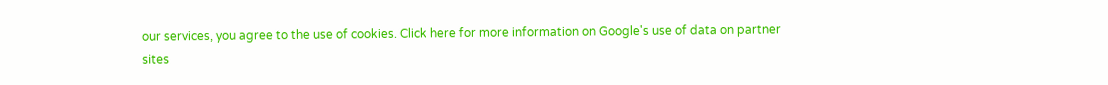our services, you agree to the use of cookies. Click here for more information on Google's use of data on partner sites